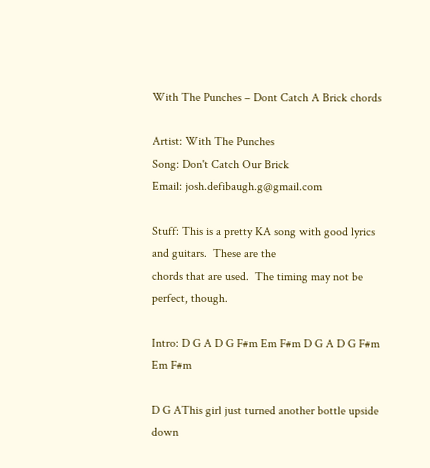With The Punches – Dont Catch A Brick chords

Artist: With The Punches
Song: Don't Catch Our Brick
Email: josh.defibaugh.g@gmail.com

Stuff: This is a pretty KA song with good lyrics and guitars.  These are the
chords that are used.  The timing may not be perfect, though.

Intro: D G A D G F#m Em F#m D G A D G F#m Em F#m

D G AThis girl just turned another bottle upside down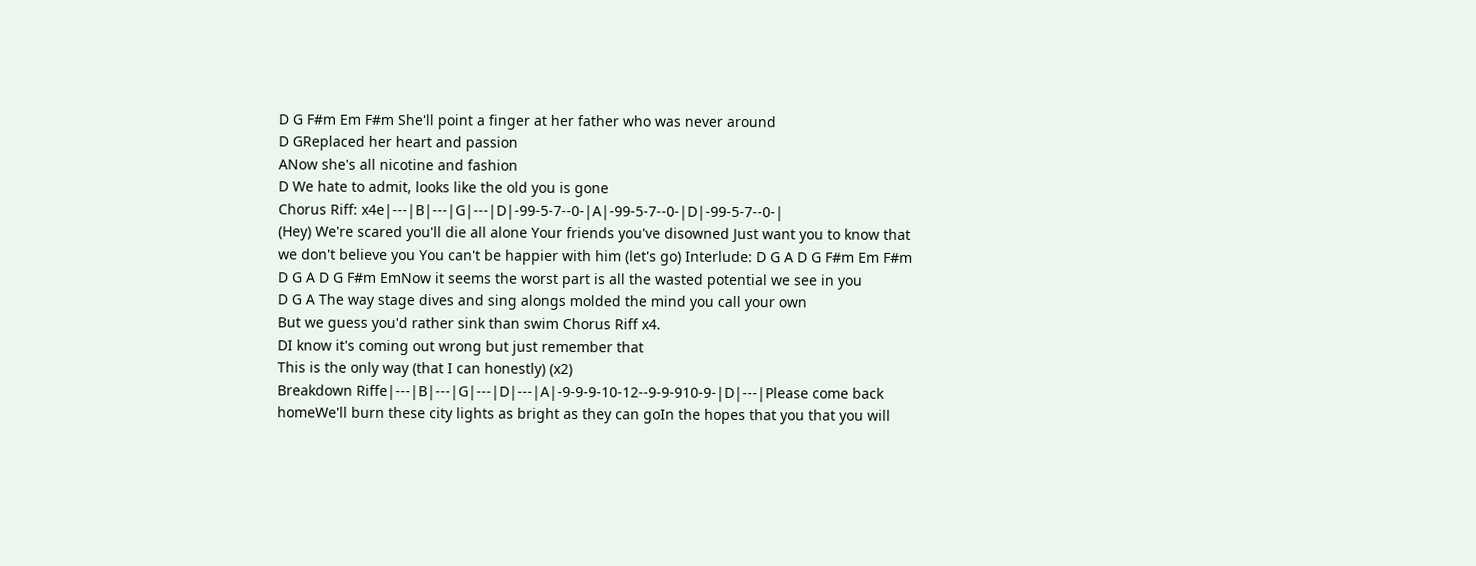D G F#m Em F#m She'll point a finger at her father who was never around
D GReplaced her heart and passion
ANow she's all nicotine and fashion
D We hate to admit, looks like the old you is gone
Chorus Riff: x4e|---|B|---|G|---|D|-99-5-7--0-|A|-99-5-7--0-|D|-99-5-7--0-|
(Hey) We're scared you'll die all alone Your friends you've disowned Just want you to know that we don't believe you You can't be happier with him (let's go) Interlude: D G A D G F#m Em F#m
D G A D G F#m EmNow it seems the worst part is all the wasted potential we see in you
D G A The way stage dives and sing alongs molded the mind you call your own
But we guess you'd rather sink than swim Chorus Riff x4.
DI know it's coming out wrong but just remember that
This is the only way (that I can honestly) (x2)
Breakdown Riffe|---|B|---|G|---|D|---|A|-9-9-9-10-12--9-9-910-9-|D|---|Please come back homeWe'll burn these city lights as bright as they can goIn the hopes that you that you will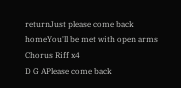returnJust please come back homeYou'll be met with open arms
Chorus Riff x4
D G APlease come back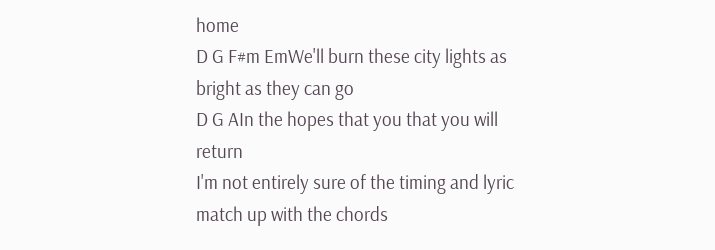home
D G F#m EmWe'll burn these city lights as bright as they can go
D G AIn the hopes that you that you will return
I'm not entirely sure of the timing and lyric match up with the chords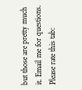but those are pretty much it. Email me for questions.
Please rate this tab: